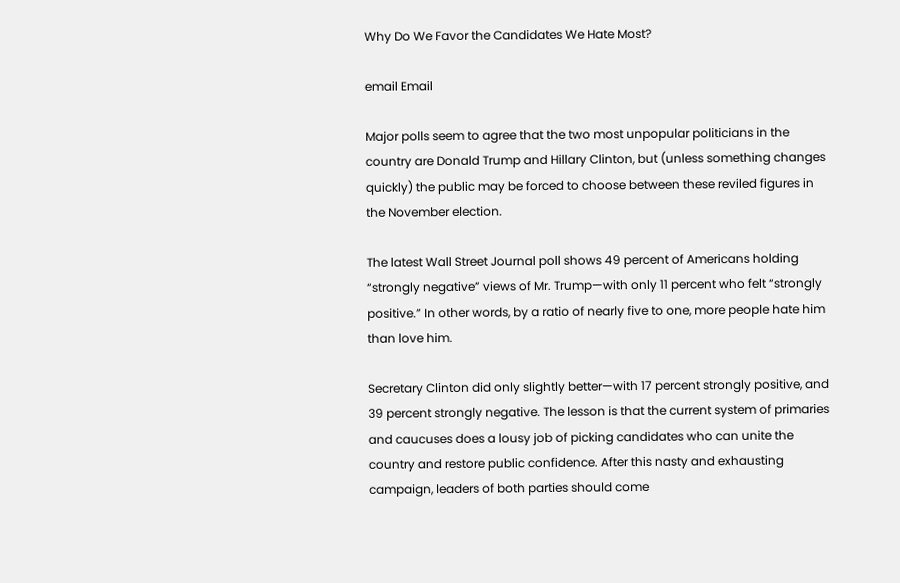Why Do We Favor the Candidates We Hate Most?

email Email

Major polls seem to agree that the two most unpopular politicians in the country are Donald Trump and Hillary Clinton, but (unless something changes quickly) the public may be forced to choose between these reviled figures in the November election.

The latest Wall Street Journal poll shows 49 percent of Americans holding “strongly negative” views of Mr. Trump—with only 11 percent who felt “strongly positive.” In other words, by a ratio of nearly five to one, more people hate him than love him.

Secretary Clinton did only slightly better—with 17 percent strongly positive, and 39 percent strongly negative. The lesson is that the current system of primaries and caucuses does a lousy job of picking candidates who can unite the country and restore public confidence. After this nasty and exhausting campaign, leaders of both parties should come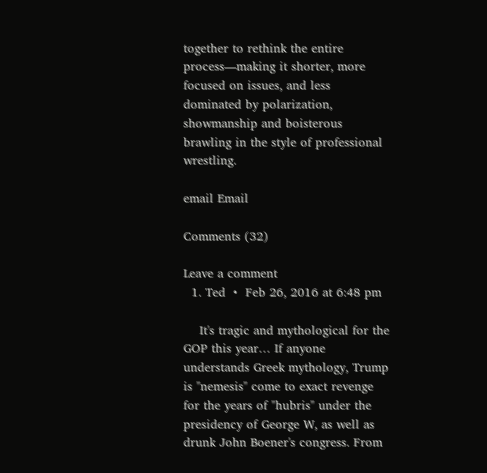together to rethink the entire process—making it shorter, more focused on issues, and less dominated by polarization, showmanship and boisterous brawling in the style of professional wrestling.

email Email

Comments (32)

Leave a comment
  1. Ted  •  Feb 26, 2016 at 6:48 pm

    It's tragic and mythological for the GOP this year… If anyone understands Greek mythology, Trump is "nemesis" come to exact revenge for the years of "hubris" under the presidency of George W, as well as drunk John Boener's congress. From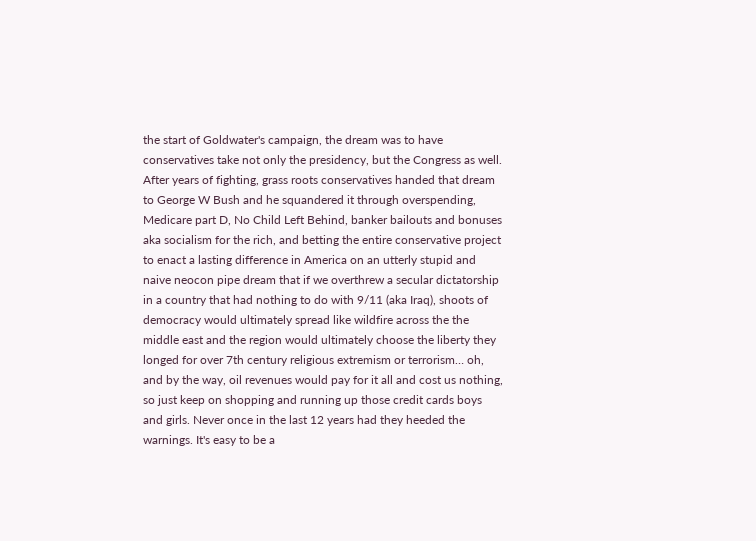the start of Goldwater's campaign, the dream was to have conservatives take not only the presidency, but the Congress as well. After years of fighting, grass roots conservatives handed that dream to George W Bush and he squandered it through overspending, Medicare part D, No Child Left Behind, banker bailouts and bonuses aka socialism for the rich, and betting the entire conservative project to enact a lasting difference in America on an utterly stupid and naive neocon pipe dream that if we overthrew a secular dictatorship in a country that had nothing to do with 9/11 (aka Iraq), shoots of democracy would ultimately spread like wildfire across the the middle east and the region would ultimately choose the liberty they longed for over 7th century religious extremism or terrorism… oh, and by the way, oil revenues would pay for it all and cost us nothing, so just keep on shopping and running up those credit cards boys and girls. Never once in the last 12 years had they heeded the warnings. It's easy to be a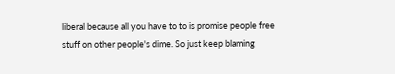liberal because all you have to to is promise people free stuff on other people's dime. So just keep blaming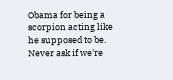Obama for being a scorpion acting like he supposed to be. Never ask if we're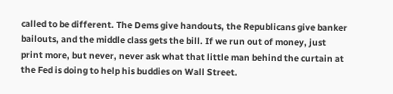called to be different. The Dems give handouts, the Republicans give banker bailouts, and the middle class gets the bill. If we run out of money, just print more, but never, never ask what that little man behind the curtain at the Fed is doing to help his buddies on Wall Street.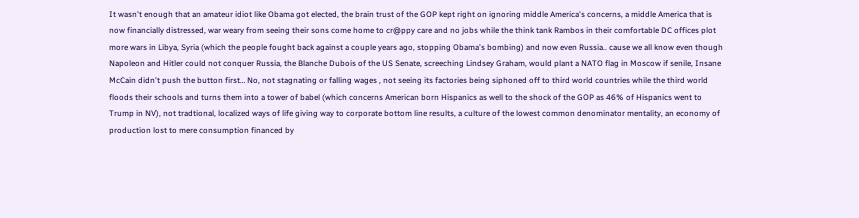It wasn't enough that an amateur idiot like Obama got elected, the brain trust of the GOP kept right on ignoring middle America's concerns, a middle America that is now financially distressed, war weary from seeing their sons come home to cr@ppy care and no jobs while the think tank Rambos in their comfortable DC offices plot more wars in Libya, Syria (which the people fought back against a couple years ago, stopping Obama's bombing) and now even Russia.. cause we all know even though Napoleon and Hitler could not conquer Russia, the Blanche Dubois of the US Senate, screeching Lindsey Graham, would plant a NATO flag in Moscow if senile, Insane McCain didn't push the button first… No, not stagnating or falling wages , not seeing its factories being siphoned off to third world countries while the third world floods their schools and turns them into a tower of babel (which concerns American born Hispanics as well to the shock of the GOP as 46% of Hispanics went to Trump in NV), not tradtional, localized ways of life giving way to corporate bottom line results, a culture of the lowest common denominator mentality, an economy of production lost to mere consumption financed by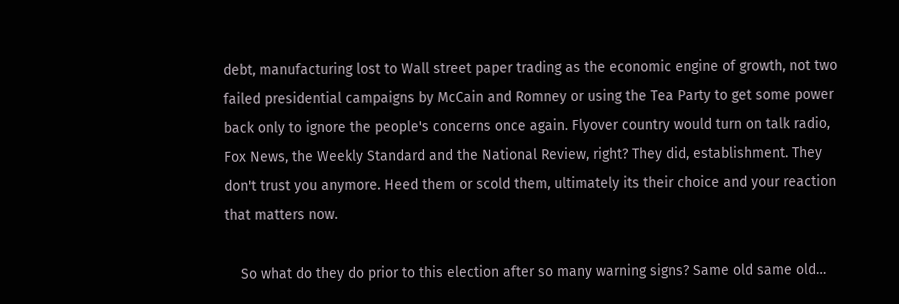debt, manufacturing lost to Wall street paper trading as the economic engine of growth, not two failed presidential campaigns by McCain and Romney or using the Tea Party to get some power back only to ignore the people's concerns once again. Flyover country would turn on talk radio, Fox News, the Weekly Standard and the National Review, right? They did, establishment. They don't trust you anymore. Heed them or scold them, ultimately its their choice and your reaction that matters now.

    So what do they do prior to this election after so many warning signs? Same old same old…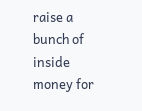raise a bunch of inside money for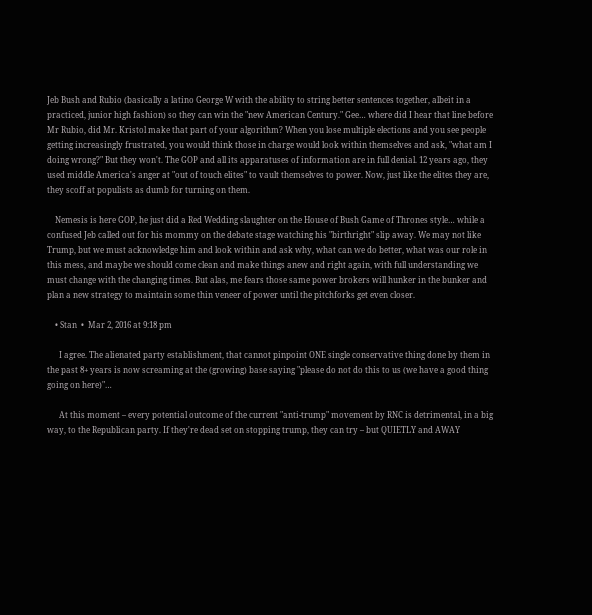Jeb Bush and Rubio (basically a latino George W with the ability to string better sentences together, albeit in a practiced, junior high fashion) so they can win the "new American Century." Gee… where did I hear that line before Mr Rubio, did Mr. Kristol make that part of your algorithm? When you lose multiple elections and you see people getting increasingly frustrated, you would think those in charge would look within themselves and ask, "what am I doing wrong?" But they won't. The GOP and all its apparatuses of information are in full denial. 12 years ago, they used middle America's anger at "out of touch elites" to vault themselves to power. Now, just like the elites they are, they scoff at populists as dumb for turning on them.

    Nemesis is here GOP, he just did a Red Wedding slaughter on the House of Bush Game of Thrones style… while a confused Jeb called out for his mommy on the debate stage watching his "birthright" slip away. We may not like Trump, but we must acknowledge him and look within and ask why, what can we do better, what was our role in this mess, and maybe we should come clean and make things anew and right again, with full understanding we must change with the changing times. But alas, me fears those same power brokers will hunker in the bunker and plan a new strategy to maintain some thin veneer of power until the pitchforks get even closer.

    • Stan  •  Mar 2, 2016 at 9:18 pm

      I agree. The alienated party establishment, that cannot pinpoint ONE single conservative thing done by them in the past 8+ years is now screaming at the (growing) base saying "please do not do this to us (we have a good thing going on here)"…

      At this moment – every potential outcome of the current "anti-trump" movement by RNC is detrimental, in a big way, to the Republican party. If they're dead set on stopping trump, they can try – but QUIETLY and AWAY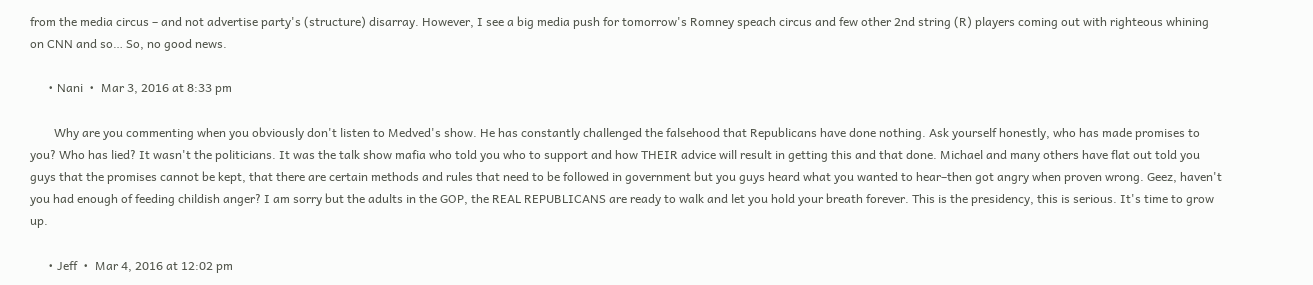from the media circus – and not advertise party's (structure) disarray. However, I see a big media push for tomorrow's Romney speach circus and few other 2nd string (R) players coming out with righteous whining on CNN and so… So, no good news.

      • Nani  •  Mar 3, 2016 at 8:33 pm

        Why are you commenting when you obviously don't listen to Medved's show. He has constantly challenged the falsehood that Republicans have done nothing. Ask yourself honestly, who has made promises to you? Who has lied? It wasn't the politicians. It was the talk show mafia who told you who to support and how THEIR advice will result in getting this and that done. Michael and many others have flat out told you guys that the promises cannot be kept, that there are certain methods and rules that need to be followed in government but you guys heard what you wanted to hear–then got angry when proven wrong. Geez, haven't you had enough of feeding childish anger? I am sorry but the adults in the GOP, the REAL REPUBLICANS are ready to walk and let you hold your breath forever. This is the presidency, this is serious. It's time to grow up.

      • Jeff  •  Mar 4, 2016 at 12:02 pm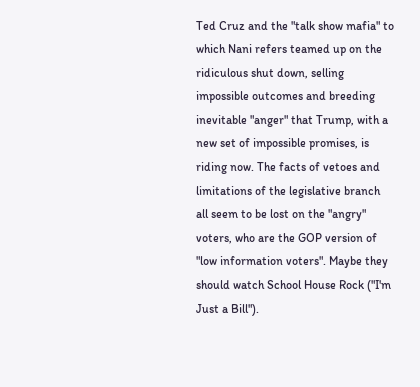Ted Cruz and the "talk show mafia" to which Nani refers teamed up on the ridiculous shut down, selling impossible outcomes and breeding inevitable "anger" that Trump, with a new set of impossible promises, is riding now. The facts of vetoes and limitations of the legislative branch all seem to be lost on the "angry" voters, who are the GOP version of "low information voters". Maybe they should watch School House Rock ("I'm Just a Bill").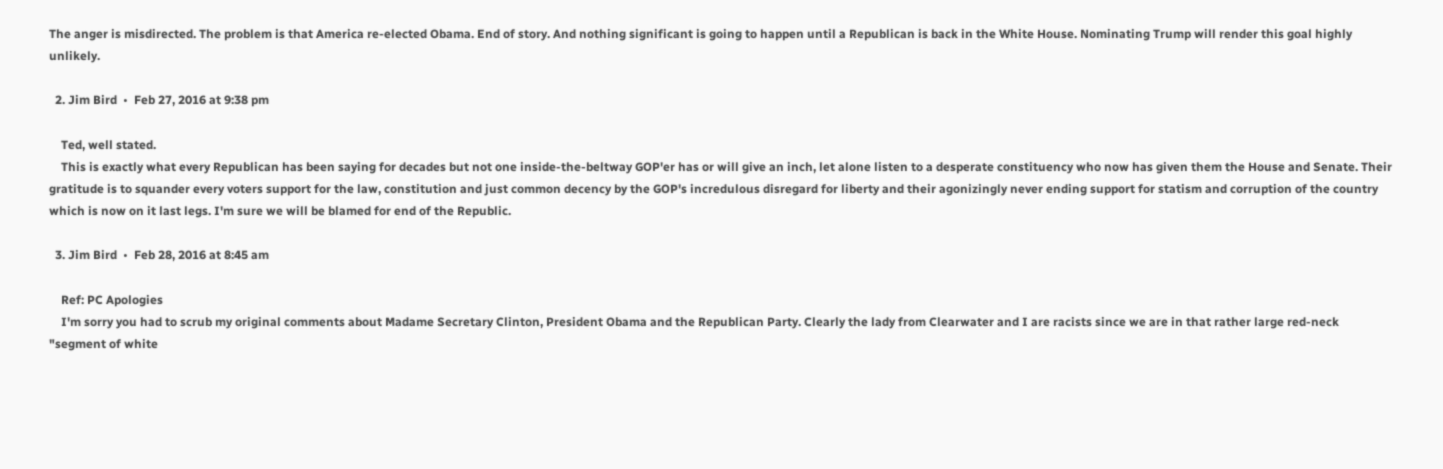The anger is misdirected. The problem is that America re-elected Obama. End of story. And nothing significant is going to happen until a Republican is back in the White House. Nominating Trump will render this goal highly unlikely.

  2. Jim Bird  •  Feb 27, 2016 at 9:38 pm

    Ted, well stated.
    This is exactly what every Republican has been saying for decades but not one inside-the-beltway GOP'er has or will give an inch, let alone listen to a desperate constituency who now has given them the House and Senate. Their gratitude is to squander every voters support for the law, constitution and just common decency by the GOP's incredulous disregard for liberty and their agonizingly never ending support for statism and corruption of the country which is now on it last legs. I'm sure we will be blamed for end of the Republic.

  3. Jim Bird  •  Feb 28, 2016 at 8:45 am

    Ref: PC Apologies
    I'm sorry you had to scrub my original comments about Madame Secretary Clinton, President Obama and the Republican Party. Clearly the lady from Clearwater and I are racists since we are in that rather large red-neck "segment of white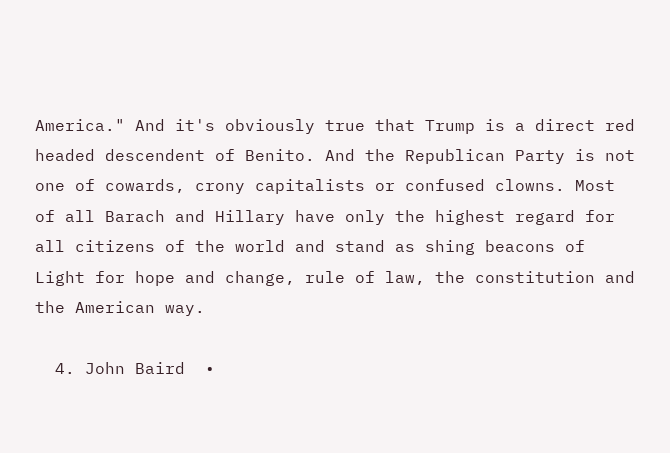America." And it's obviously true that Trump is a direct red headed descendent of Benito. And the Republican Party is not one of cowards, crony capitalists or confused clowns. Most of all Barach and Hillary have only the highest regard for all citizens of the world and stand as shing beacons of Light for hope and change, rule of law, the constitution and the American way.

  4. John Baird  •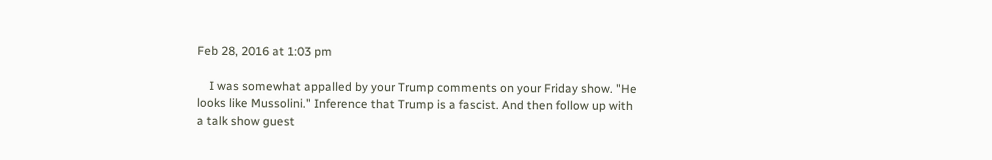Feb 28, 2016 at 1:03 pm

    I was somewhat appalled by your Trump comments on your Friday show. "He looks like Mussolini." Inference that Trump is a fascist. And then follow up with a talk show guest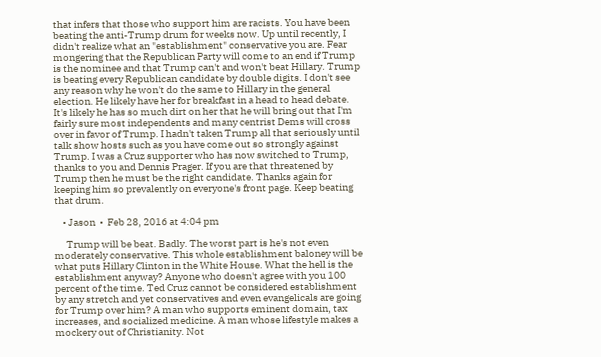that infers that those who support him are racists. You have been beating the anti-Trump drum for weeks now. Up until recently, I didn't realize what an "establishment" conservative you are. Fear mongering that the Republican Party will come to an end if Trump is the nominee and that Trump can't and won't beat Hillary. Trump is beating every Republican candidate by double digits. I don't see any reason why he won't do the same to Hillary in the general election. He likely have her for breakfast in a head to head debate. It's likely he has so much dirt on her that he will bring out that I'm fairly sure most independents and many centrist Dems will cross over in favor of Trump. I hadn't taken Trump all that seriously until talk show hosts such as you have come out so strongly against Trump. I was a Cruz supporter who has now switched to Trump, thanks to you and Dennis Prager. If you are that threatened by Trump then he must be the right candidate. Thanks again for keeping him so prevalently on everyone's front page. Keep beating that drum.

    • Jason  •  Feb 28, 2016 at 4:04 pm

      Trump will be beat. Badly. The worst part is he's not even moderately conservative. This whole establishment baloney will be what puts Hillary Clinton in the White House. What the hell is the establishment anyway? Anyone who doesn't agree with you 100 percent of the time. Ted Cruz cannot be considered establishment by any stretch and yet conservatives and even evangelicals are going for Trump over him? A man who supports eminent domain, tax increases, and socialized medicine. A man whose lifestyle makes a mockery out of Christianity. Not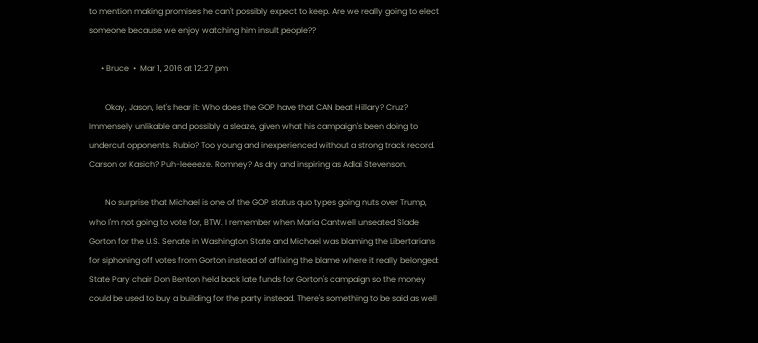to mention making promises he can't possibly expect to keep. Are we really going to elect someone because we enjoy watching him insult people??

      • Bruce  •  Mar 1, 2016 at 12:27 pm

        Okay, Jason, let's hear it: Who does the GOP have that CAN beat Hillary? Cruz? Immensely unlikable and possibly a sleaze, given what his campaign's been doing to undercut opponents. Rubio? Too young and inexperienced without a strong track record. Carson or Kasich? Puh-leeeeze. Romney? As dry and inspiring as Adlai Stevenson.

        No surprise that Michael is one of the GOP status quo types going nuts over Trump, who I'm not going to vote for, BTW. I remember when Maria Cantwell unseated Slade Gorton for the U.S. Senate in Washington State and Michael was blaming the Libertarians for siphoning off votes from Gorton instead of affixing the blame where it really belonged: State Pary chair Don Benton held back late funds for Gorton's campaign so the money could be used to buy a building for the party instead. There's something to be said as well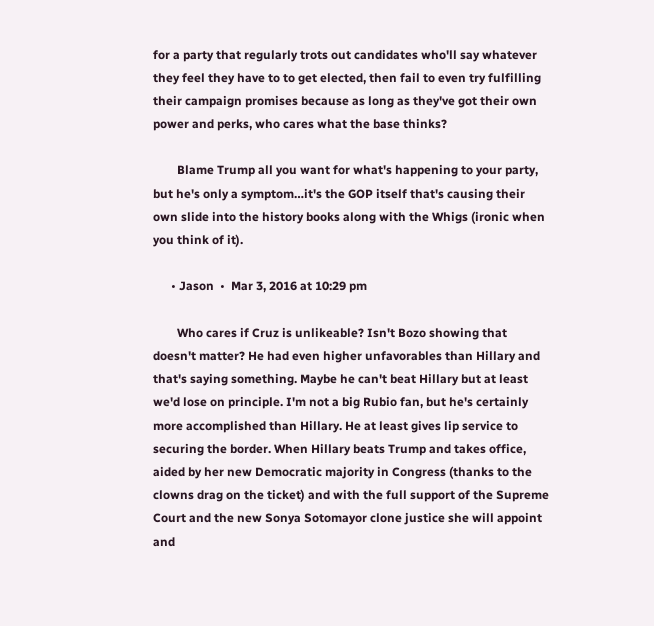for a party that regularly trots out candidates who'll say whatever they feel they have to to get elected, then fail to even try fulfilling their campaign promises because as long as they've got their own power and perks, who cares what the base thinks?

        Blame Trump all you want for what's happening to your party, but he's only a symptom…it's the GOP itself that's causing their own slide into the history books along with the Whigs (ironic when you think of it).

      • Jason  •  Mar 3, 2016 at 10:29 pm

        Who cares if Cruz is unlikeable? Isn't Bozo showing that doesn't matter? He had even higher unfavorables than Hillary and that's saying something. Maybe he can't beat Hillary but at least we'd lose on principle. I'm not a big Rubio fan, but he's certainly more accomplished than Hillary. He at least gives lip service to securing the border. When Hillary beats Trump and takes office, aided by her new Democratic majority in Congress (thanks to the clowns drag on the ticket) and with the full support of the Supreme Court and the new Sonya Sotomayor clone justice she will appoint and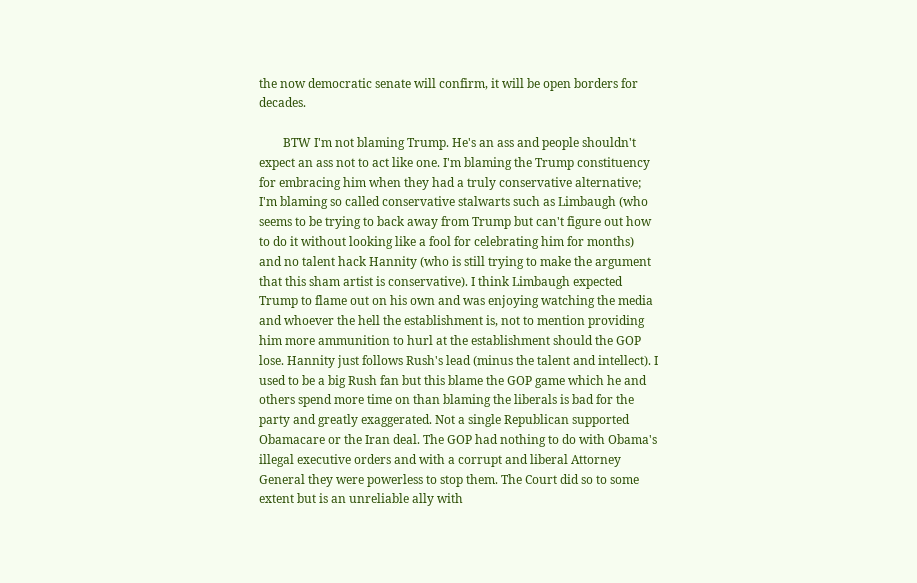the now democratic senate will confirm, it will be open borders for decades.

        BTW I'm not blaming Trump. He's an ass and people shouldn't expect an ass not to act like one. I'm blaming the Trump constituency for embracing him when they had a truly conservative alternative; I'm blaming so called conservative stalwarts such as Limbaugh (who seems to be trying to back away from Trump but can't figure out how to do it without looking like a fool for celebrating him for months) and no talent hack Hannity (who is still trying to make the argument that this sham artist is conservative). I think Limbaugh expected Trump to flame out on his own and was enjoying watching the media and whoever the hell the establishment is, not to mention providing him more ammunition to hurl at the establishment should the GOP lose. Hannity just follows Rush's lead (minus the talent and intellect). I used to be a big Rush fan but this blame the GOP game which he and others spend more time on than blaming the liberals is bad for the party and greatly exaggerated. Not a single Republican supported Obamacare or the Iran deal. The GOP had nothing to do with Obama's illegal executive orders and with a corrupt and liberal Attorney General they were powerless to stop them. The Court did so to some extent but is an unreliable ally with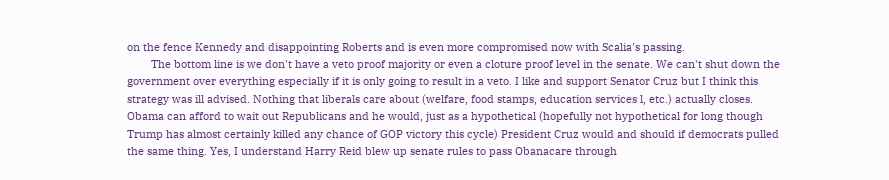on the fence Kennedy and disappointing Roberts and is even more compromised now with Scalia's passing.
        The bottom line is we don't have a veto proof majority or even a cloture proof level in the senate. We can't shut down the government over everything especially if it is only going to result in a veto. I like and support Senator Cruz but I think this strategy was ill advised. Nothing that liberals care about (welfare, food stamps, education services l, etc.) actually closes. Obama can afford to wait out Republicans and he would, just as a hypothetical (hopefully not hypothetical for long though Trump has almost certainly killed any chance of GOP victory this cycle) President Cruz would and should if democrats pulled the same thing. Yes, I understand Harry Reid blew up senate rules to pass Obanacare through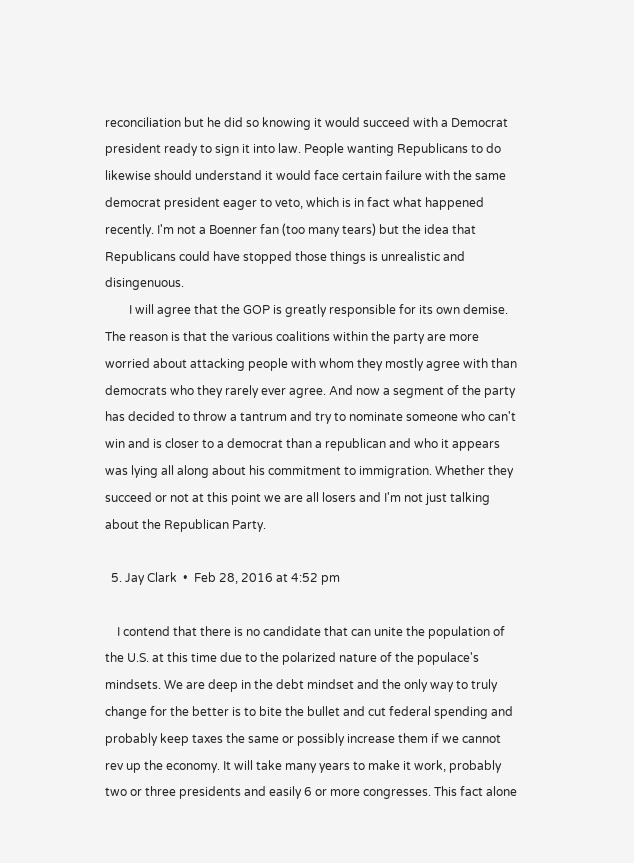reconciliation but he did so knowing it would succeed with a Democrat president ready to sign it into law. People wanting Republicans to do likewise should understand it would face certain failure with the same democrat president eager to veto, which is in fact what happened recently. I'm not a Boenner fan (too many tears) but the idea that Republicans could have stopped those things is unrealistic and disingenuous.
        I will agree that the GOP is greatly responsible for its own demise. The reason is that the various coalitions within the party are more worried about attacking people with whom they mostly agree with than democrats who they rarely ever agree. And now a segment of the party has decided to throw a tantrum and try to nominate someone who can't win and is closer to a democrat than a republican and who it appears was lying all along about his commitment to immigration. Whether they succeed or not at this point we are all losers and I'm not just talking about the Republican Party.

  5. Jay Clark  •  Feb 28, 2016 at 4:52 pm

    I contend that there is no candidate that can unite the population of the U.S. at this time due to the polarized nature of the populace's mindsets. We are deep in the debt mindset and the only way to truly change for the better is to bite the bullet and cut federal spending and probably keep taxes the same or possibly increase them if we cannot rev up the economy. It will take many years to make it work, probably two or three presidents and easily 6 or more congresses. This fact alone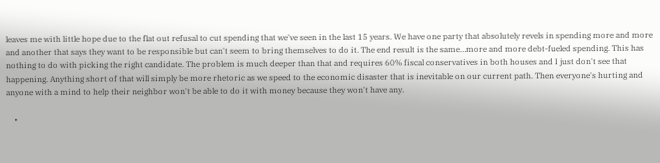leaves me with little hope due to the flat out refusal to cut spending that we've seen in the last 15 years. We have one party that absolutely revels in spending more and more and another that says they want to be responsible but can't seem to bring themselves to do it. The end result is the same…more and more debt-fueled spending. This has nothing to do with picking the right candidate. The problem is much deeper than that and requires 60% fiscal conservatives in both houses and I just don't see that happening. Anything short of that will simply be more rhetoric as we speed to the economic disaster that is inevitable on our current path. Then everyone's hurting and anyone with a mind to help their neighbor won't be able to do it with money because they won't have any.

    •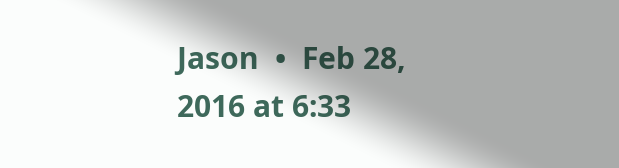Jason  •  Feb 28, 2016 at 6:33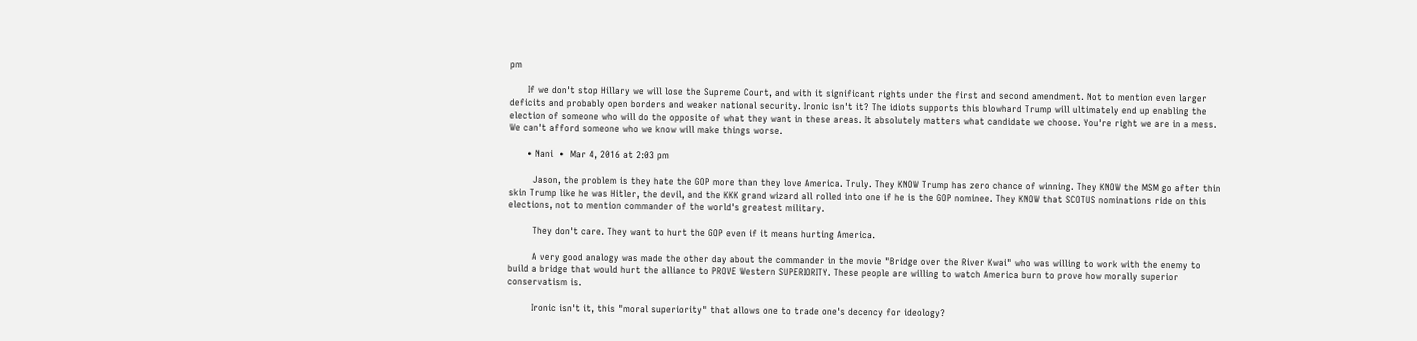pm

      If we don't stop Hillary we will lose the Supreme Court, and with it significant rights under the first and second amendment. Not to mention even larger deficits and probably open borders and weaker national security. Ironic isn't it? The idiots supports this blowhard Trump will ultimately end up enabling the election of someone who will do the opposite of what they want in these areas. It absolutely matters what candidate we choose. You're right we are in a mess. We can't afford someone who we know will make things worse.

      • Nani  •  Mar 4, 2016 at 2:03 pm

        Jason, the problem is they hate the GOP more than they love America. Truly. They KNOW Trump has zero chance of winning. They KNOW the MSM go after thin skin Trump like he was Hitler, the devil, and the KKK grand wizard all rolled into one if he is the GOP nominee. They KNOW that SCOTUS nominations ride on this elections, not to mention commander of the world's greatest military.

        They don't care. They want to hurt the GOP even if it means hurting America.

        A very good analogy was made the other day about the commander in the movie "Bridge over the River Kwai" who was willing to work with the enemy to build a bridge that would hurt the alliance to PROVE Western SUPERIORITY. These people are willing to watch America burn to prove how morally superior conservatism is.

        Ironic isn't it, this "moral superiority" that allows one to trade one's decency for ideology?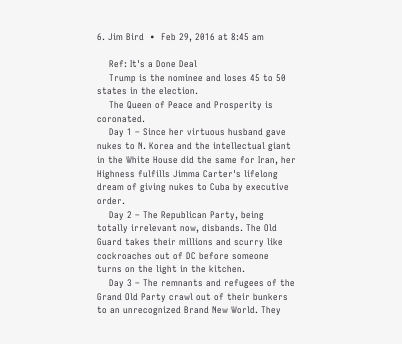6. Jim Bird  •  Feb 29, 2016 at 8:45 am

    Ref: It's a Done Deal
    Trump is the nominee and loses 45 to 50 states in the election.
    The Queen of Peace and Prosperity is coronated.
    Day 1 – Since her virtuous husband gave nukes to N. Korea and the intellectual giant in the White House did the same for Iran, her Highness fulfills Jimma Carter's lifelong dream of giving nukes to Cuba by executive order.
    Day 2 – The Republican Party, being totally irrelevant now, disbands. The Old Guard takes their millions and scurry like cockroaches out of DC before someone turns on the light in the kitchen.
    Day 3 – The remnants and refugees of the Grand Old Party crawl out of their bunkers to an unrecognized Brand New World. They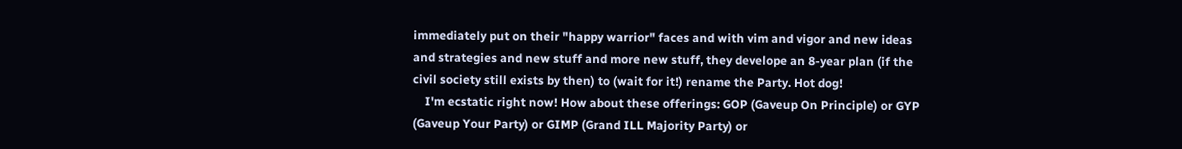immediately put on their "happy warrior" faces and with vim and vigor and new ideas and strategies and new stuff and more new stuff, they develope an 8-year plan (if the civil society still exists by then) to (wait for it!) rename the Party. Hot dog!
    I'm ecstatic right now! How about these offerings: GOP (Gaveup On Principle) or GYP (Gaveup Your Party) or GIMP (Grand ILL Majority Party) or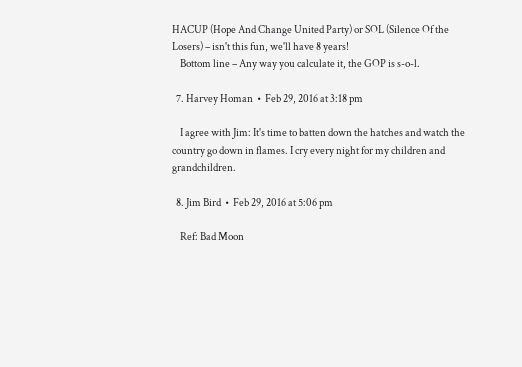HACUP (Hope And Change United Party) or SOL (Silence Of the Losers) – isn't this fun, we'll have 8 years!
    Bottom line – Any way you calculate it, the GOP is s-o-l.

  7. Harvey Homan  •  Feb 29, 2016 at 3:18 pm

    I agree with Jim: It's time to batten down the hatches and watch the country go down in flames. I cry every night for my children and grandchildren.

  8. Jim Bird  •  Feb 29, 2016 at 5:06 pm

    Ref: Bad Moon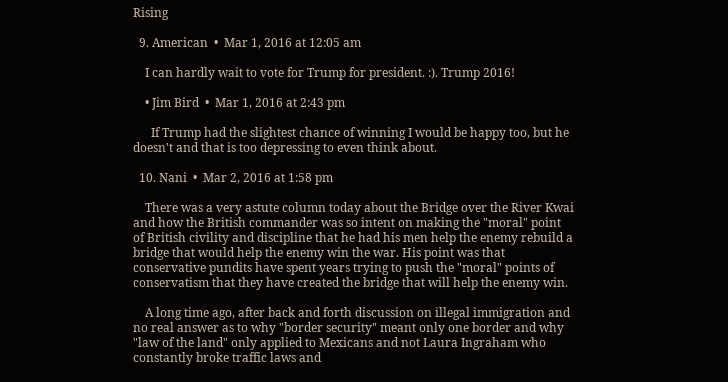Rising

  9. American  •  Mar 1, 2016 at 12:05 am

    I can hardly wait to vote for Trump for president. :). Trump 2016!

    • Jim Bird  •  Mar 1, 2016 at 2:43 pm

      If Trump had the slightest chance of winning I would be happy too, but he doesn't and that is too depressing to even think about.

  10. Nani  •  Mar 2, 2016 at 1:58 pm

    There was a very astute column today about the Bridge over the River Kwai and how the British commander was so intent on making the "moral" point of British civility and discipline that he had his men help the enemy rebuild a bridge that would help the enemy win the war. His point was that conservative pundits have spent years trying to push the "moral" points of conservatism that they have created the bridge that will help the enemy win.

    A long time ago, after back and forth discussion on illegal immigration and no real answer as to why "border security" meant only one border and why "law of the land" only applied to Mexicans and not Laura Ingraham who constantly broke traffic laws and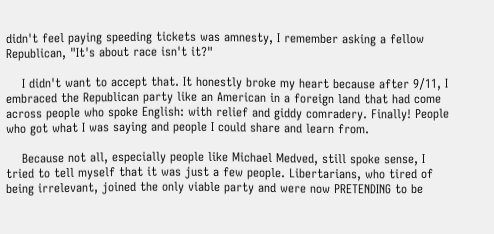didn't feel paying speeding tickets was amnesty, I remember asking a fellow Republican, "It's about race isn't it?"

    I didn't want to accept that. It honestly broke my heart because after 9/11, I embraced the Republican party like an American in a foreign land that had come across people who spoke English: with relief and giddy comradery. Finally! People who got what I was saying and people I could share and learn from.

    Because not all, especially people like Michael Medved, still spoke sense, I tried to tell myself that it was just a few people. Libertarians, who tired of being irrelevant, joined the only viable party and were now PRETENDING to be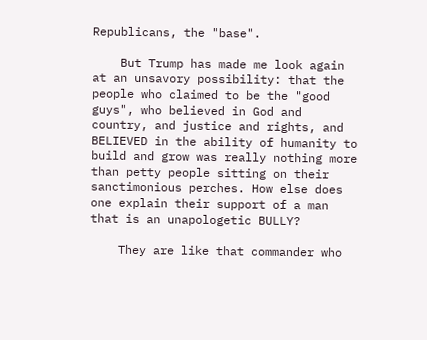Republicans, the "base".

    But Trump has made me look again at an unsavory possibility: that the people who claimed to be the "good guys", who believed in God and country, and justice and rights, and BELIEVED in the ability of humanity to build and grow was really nothing more than petty people sitting on their sanctimonious perches. How else does one explain their support of a man that is an unapologetic BULLY?

    They are like that commander who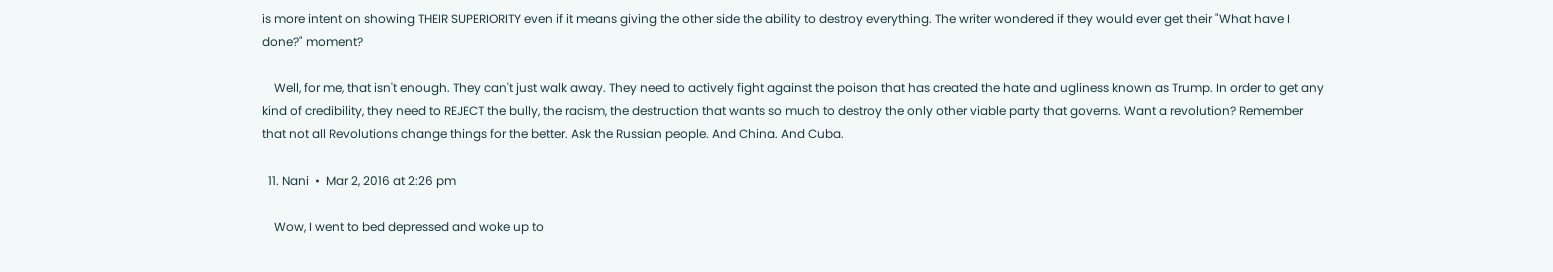is more intent on showing THEIR SUPERIORITY even if it means giving the other side the ability to destroy everything. The writer wondered if they would ever get their "What have I done?" moment?

    Well, for me, that isn't enough. They can't just walk away. They need to actively fight against the poison that has created the hate and ugliness known as Trump. In order to get any kind of credibility, they need to REJECT the bully, the racism, the destruction that wants so much to destroy the only other viable party that governs. Want a revolution? Remember that not all Revolutions change things for the better. Ask the Russian people. And China. And Cuba.

  11. Nani  •  Mar 2, 2016 at 2:26 pm

    Wow, I went to bed depressed and woke up to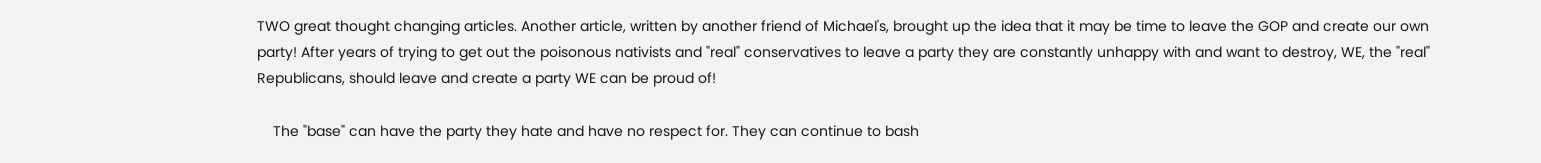TWO great thought changing articles. Another article, written by another friend of Michael's, brought up the idea that it may be time to leave the GOP and create our own party! After years of trying to get out the poisonous nativists and "real" conservatives to leave a party they are constantly unhappy with and want to destroy, WE, the "real" Republicans, should leave and create a party WE can be proud of!

    The "base" can have the party they hate and have no respect for. They can continue to bash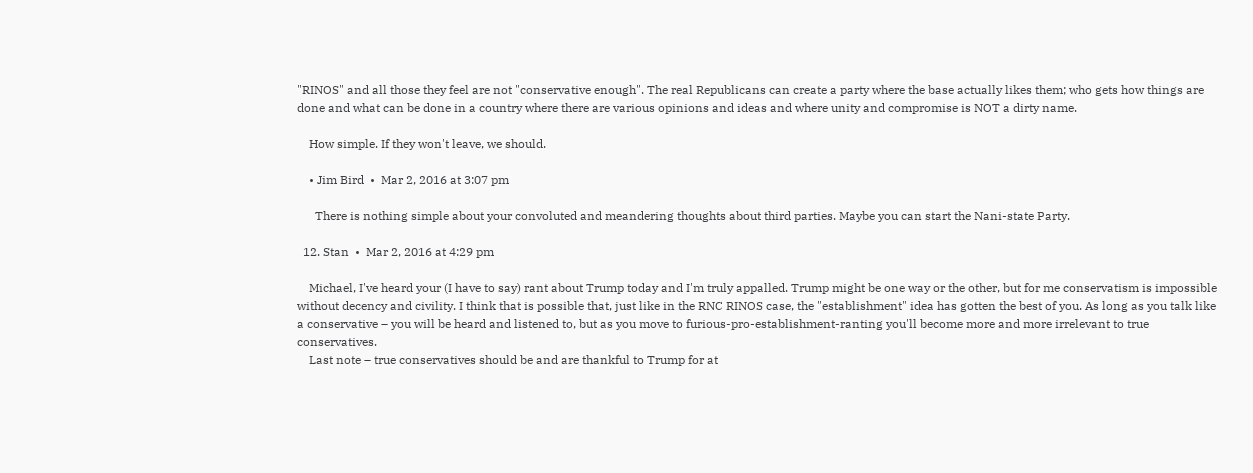"RINOS" and all those they feel are not "conservative enough". The real Republicans can create a party where the base actually likes them; who gets how things are done and what can be done in a country where there are various opinions and ideas and where unity and compromise is NOT a dirty name.

    How simple. If they won't leave, we should.

    • Jim Bird  •  Mar 2, 2016 at 3:07 pm

      There is nothing simple about your convoluted and meandering thoughts about third parties. Maybe you can start the Nani-state Party.

  12. Stan  •  Mar 2, 2016 at 4:29 pm

    Michael, I've heard your (I have to say) rant about Trump today and I'm truly appalled. Trump might be one way or the other, but for me conservatism is impossible without decency and civility. I think that is possible that, just like in the RNC RINOS case, the "establishment" idea has gotten the best of you. As long as you talk like a conservative – you will be heard and listened to, but as you move to furious-pro-establishment-ranting you'll become more and more irrelevant to true conservatives.
    Last note – true conservatives should be and are thankful to Trump for at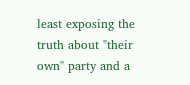least exposing the truth about "their own" party and a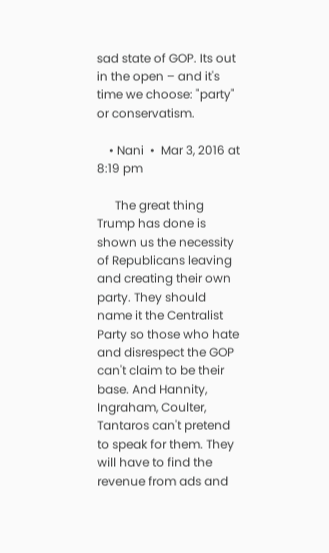sad state of GOP. Its out in the open – and it's time we choose: "party" or conservatism.

    • Nani  •  Mar 3, 2016 at 8:19 pm

      The great thing Trump has done is shown us the necessity of Republicans leaving and creating their own party. They should name it the Centralist Party so those who hate and disrespect the GOP can't claim to be their base. And Hannity, Ingraham, Coulter, Tantaros can't pretend to speak for them. They will have to find the revenue from ads and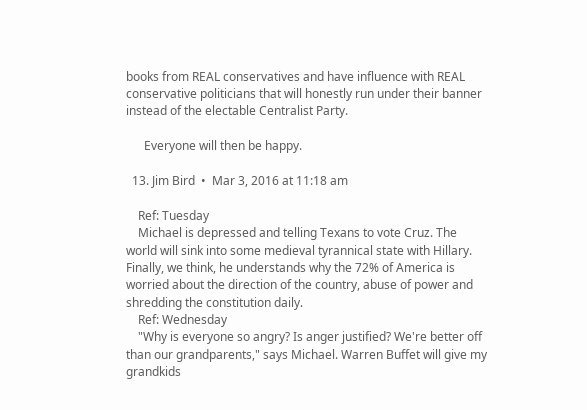books from REAL conservatives and have influence with REAL conservative politicians that will honestly run under their banner instead of the electable Centralist Party.

      Everyone will then be happy.

  13. Jim Bird  •  Mar 3, 2016 at 11:18 am

    Ref: Tuesday
    Michael is depressed and telling Texans to vote Cruz. The world will sink into some medieval tyrannical state with Hillary. Finally, we think, he understands why the 72% of America is worried about the direction of the country, abuse of power and shredding the constitution daily.
    Ref: Wednesday
    "Why is everyone so angry? Is anger justified? We're better off than our grandparents," says Michael. Warren Buffet will give my grandkids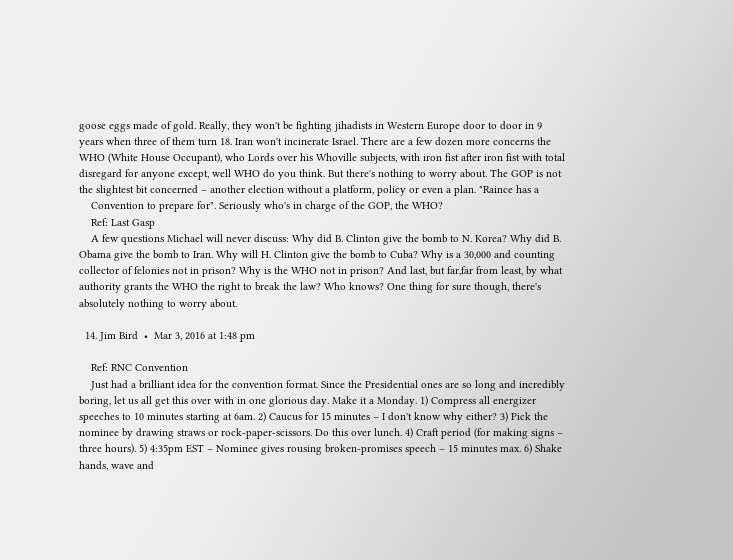goose eggs made of gold. Really, they won't be fighting jihadists in Western Europe door to door in 9 years when three of them turn 18. Iran won't incinerate Israel. There are a few dozen more concerns the WHO (White House Occupant), who Lords over his Whoville subjects, with iron fist after iron fist with total disregard for anyone except, well WHO do you think. But there's nothing to worry about. The GOP is not the slightest bit concerned – another election without a platform, policy or even a plan. "Raince has a
    Convention to prepare for". Seriously who's in charge of the GOP, the WHO?
    Ref: Last Gasp
    A few questions Michael will never discuss: Why did B. Clinton give the bomb to N. Korea? Why did B. Obama give the bomb to Iran. Why will H. Clinton give the bomb to Cuba? Why is a 30,000 and counting collector of felonies not in prison? Why is the WHO not in prison? And last, but far,far from least, by what authority grants the WHO the right to break the law? Who knows? One thing for sure though, there's absolutely nothing to worry about.

  14. Jim Bird  •  Mar 3, 2016 at 1:48 pm

    Ref: RNC Convention
    Just had a brilliant idea for the convention format. Since the Presidential ones are so long and incredibly boring, let us all get this over with in one glorious day. Make it a Monday. 1) Compress all energizer speeches to 10 minutes starting at 6am. 2) Caucus for 15 minutes – I don't know why either? 3) Pick the nominee by drawing straws or rock-paper-scissors. Do this over lunch. 4) Craft period (for making signs – three hours). 5) 4:35pm EST – Nominee gives rousing broken-promises speech – 15 minutes max. 6) Shake hands, wave and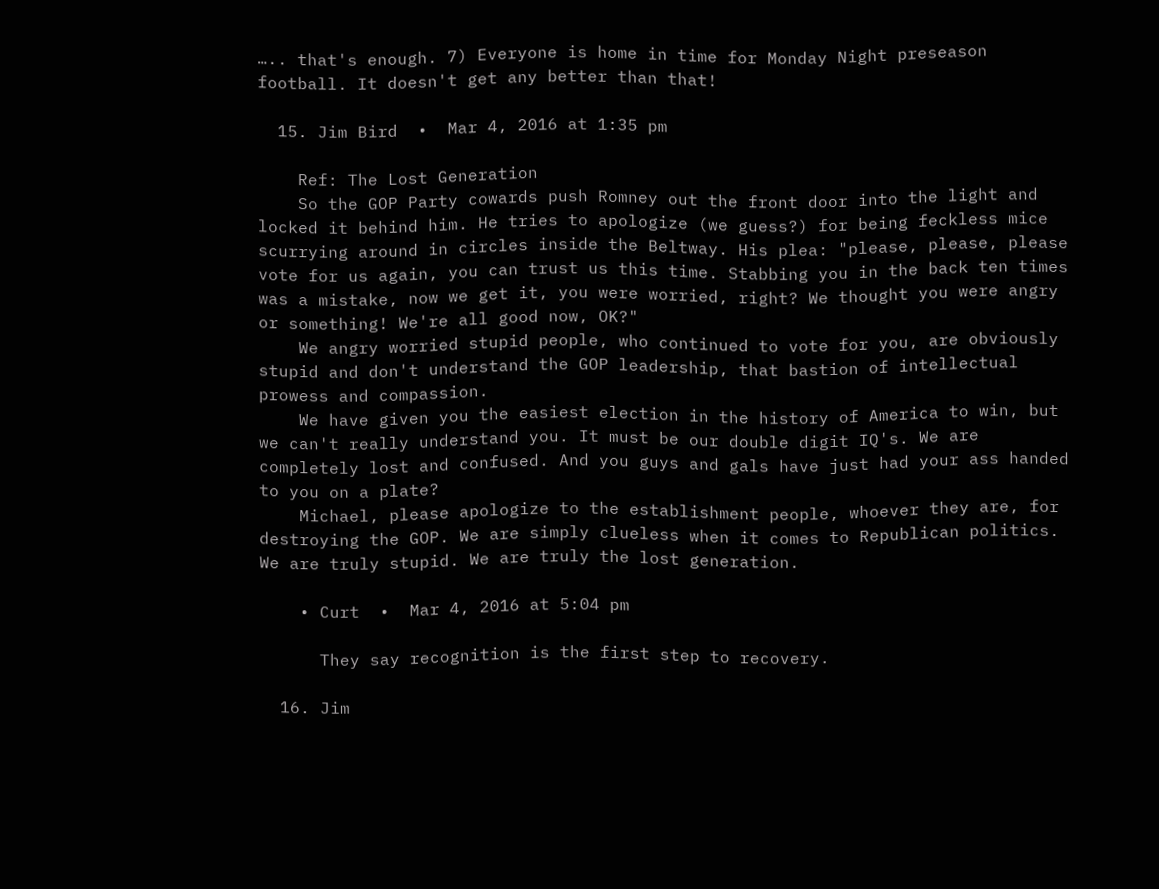….. that's enough. 7) Everyone is home in time for Monday Night preseason football. It doesn't get any better than that!

  15. Jim Bird  •  Mar 4, 2016 at 1:35 pm

    Ref: The Lost Generation
    So the GOP Party cowards push Romney out the front door into the light and locked it behind him. He tries to apologize (we guess?) for being feckless mice scurrying around in circles inside the Beltway. His plea: "please, please, please vote for us again, you can trust us this time. Stabbing you in the back ten times was a mistake, now we get it, you were worried, right? We thought you were angry or something! We're all good now, OK?"
    We angry worried stupid people, who continued to vote for you, are obviously stupid and don't understand the GOP leadership, that bastion of intellectual prowess and compassion.
    We have given you the easiest election in the history of America to win, but we can't really understand you. It must be our double digit IQ's. We are completely lost and confused. And you guys and gals have just had your ass handed to you on a plate?
    Michael, please apologize to the establishment people, whoever they are, for destroying the GOP. We are simply clueless when it comes to Republican politics. We are truly stupid. We are truly the lost generation.

    • Curt  •  Mar 4, 2016 at 5:04 pm

      They say recognition is the first step to recovery.

  16. Jim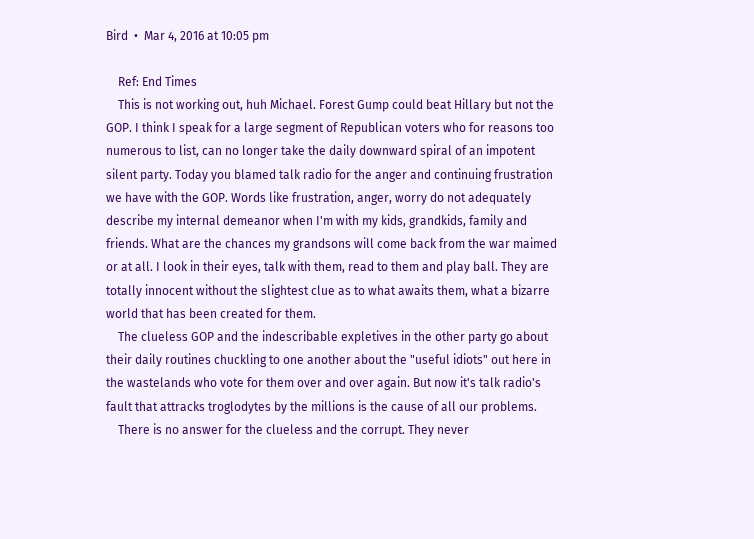Bird  •  Mar 4, 2016 at 10:05 pm

    Ref: End Times
    This is not working out, huh Michael. Forest Gump could beat Hillary but not the GOP. I think I speak for a large segment of Republican voters who for reasons too numerous to list, can no longer take the daily downward spiral of an impotent silent party. Today you blamed talk radio for the anger and continuing frustration we have with the GOP. Words like frustration, anger, worry do not adequately describe my internal demeanor when I'm with my kids, grandkids, family and friends. What are the chances my grandsons will come back from the war maimed or at all. I look in their eyes, talk with them, read to them and play ball. They are totally innocent without the slightest clue as to what awaits them, what a bizarre world that has been created for them.
    The clueless GOP and the indescribable expletives in the other party go about their daily routines chuckling to one another about the "useful idiots" out here in the wastelands who vote for them over and over again. But now it's talk radio's fault that attracks troglodytes by the millions is the cause of all our problems.
    There is no answer for the clueless and the corrupt. They never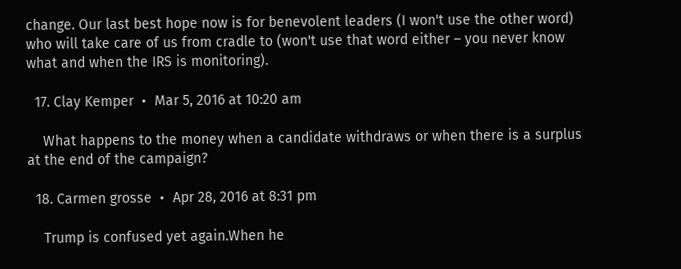change. Our last best hope now is for benevolent leaders (I won't use the other word) who will take care of us from cradle to (won't use that word either – you never know what and when the IRS is monitoring).

  17. Clay Kemper  •  Mar 5, 2016 at 10:20 am

    What happens to the money when a candidate withdraws or when there is a surplus at the end of the campaign?

  18. Carmen grosse  •  Apr 28, 2016 at 8:31 pm

    Trump is confused yet again.When he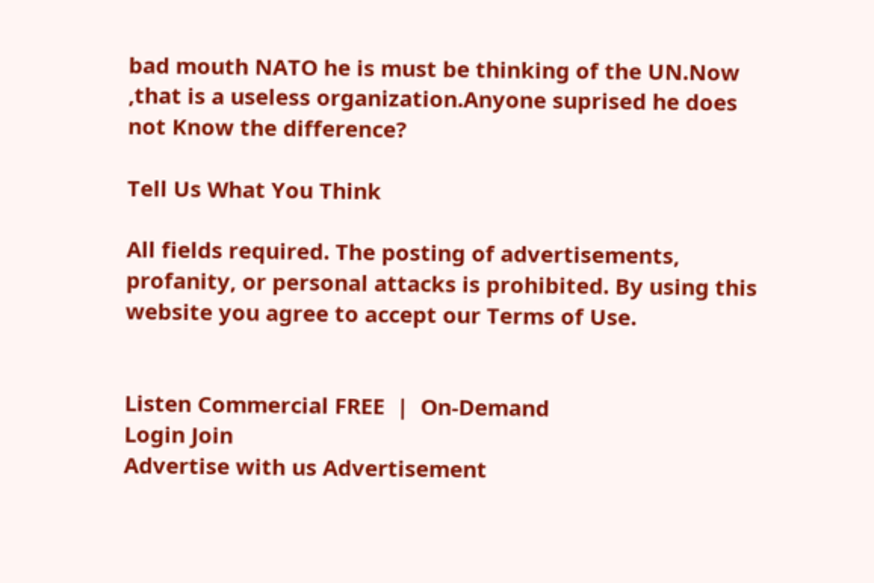bad mouth NATO he is must be thinking of the UN.Now ,that is a useless organization.Anyone suprised he does not Know the difference?

Tell Us What You Think

All fields required. The posting of advertisements, profanity, or personal attacks is prohibited. By using this website you agree to accept our Terms of Use.


Listen Commercial FREE  |  On-Demand
Login Join
Advertise with us Advertisement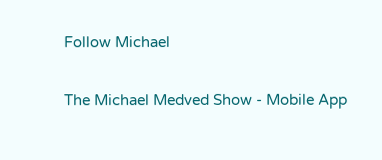Follow Michael

The Michael Medved Show - Mobile App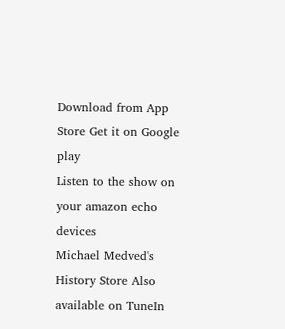Download from App Store Get it on Google play
Listen to the show on your amazon echo devices
Michael Medved's History Store Also available on TuneIn